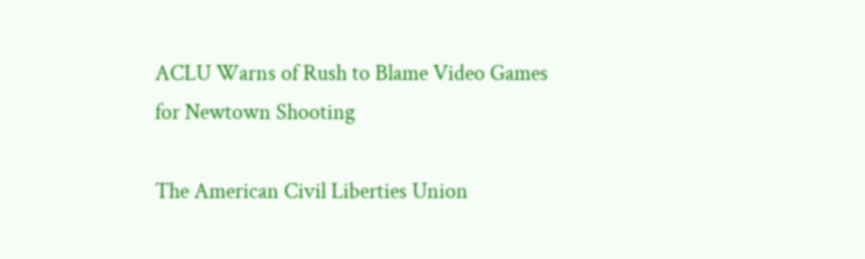ACLU Warns of Rush to Blame Video Games for Newtown Shooting

The American Civil Liberties Union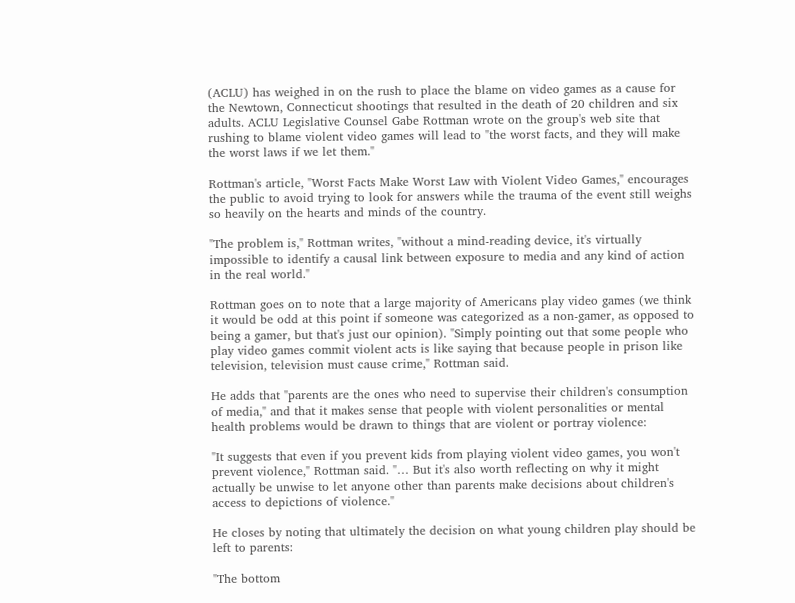(ACLU) has weighed in on the rush to place the blame on video games as a cause for the Newtown, Connecticut shootings that resulted in the death of 20 children and six adults. ACLU Legislative Counsel Gabe Rottman wrote on the group's web site that rushing to blame violent video games will lead to "the worst facts, and they will make the worst laws if we let them."

Rottman's article, "Worst Facts Make Worst Law with Violent Video Games," encourages the public to avoid trying to look for answers while the trauma of the event still weighs so heavily on the hearts and minds of the country.

"The problem is," Rottman writes, "without a mind-reading device, it's virtually impossible to identify a causal link between exposure to media and any kind of action in the real world."

Rottman goes on to note that a large majority of Americans play video games (we think it would be odd at this point if someone was categorized as a non-gamer, as opposed to being a gamer, but that's just our opinion). "Simply pointing out that some people who play video games commit violent acts is like saying that because people in prison like television, television must cause crime," Rottman said.

He adds that "parents are the ones who need to supervise their children's consumption of media," and that it makes sense that people with violent personalities or mental health problems would be drawn to things that are violent or portray violence:

"It suggests that even if you prevent kids from playing violent video games, you won't prevent violence," Rottman said. "… But it's also worth reflecting on why it might actually be unwise to let anyone other than parents make decisions about children's access to depictions of violence."

He closes by noting that ultimately the decision on what young children play should be left to parents:

"The bottom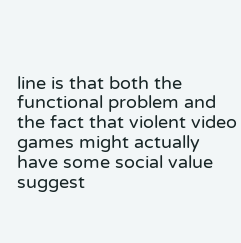line is that both the functional problem and the fact that violent video games might actually have some social value suggest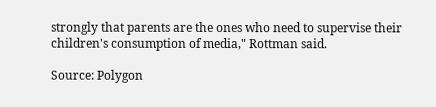strongly that parents are the ones who need to supervise their children's consumption of media," Rottman said.

Source: Polygon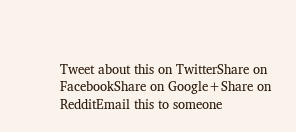Tweet about this on TwitterShare on FacebookShare on Google+Share on RedditEmail this to someone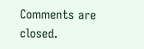Comments are closed.